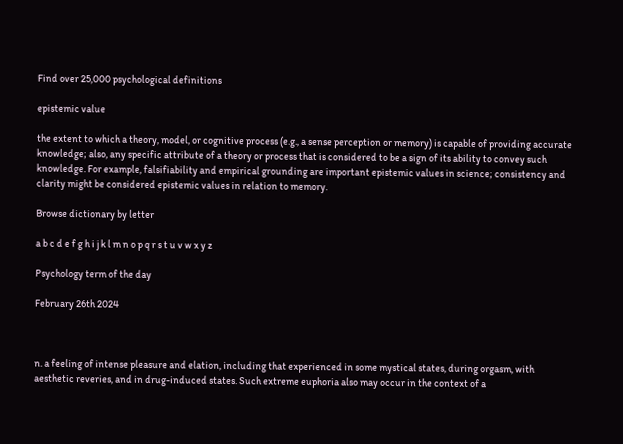Find over 25,000 psychological definitions

epistemic value

the extent to which a theory, model, or cognitive process (e.g., a sense perception or memory) is capable of providing accurate knowledge; also, any specific attribute of a theory or process that is considered to be a sign of its ability to convey such knowledge. For example, falsifiability and empirical grounding are important epistemic values in science; consistency and clarity might be considered epistemic values in relation to memory.

Browse dictionary by letter

a b c d e f g h i j k l m n o p q r s t u v w x y z

Psychology term of the day

February 26th 2024



n. a feeling of intense pleasure and elation, including that experienced in some mystical states, during orgasm, with aesthetic reveries, and in drug-induced states. Such extreme euphoria also may occur in the context of a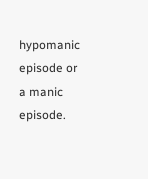hypomanic episode or a manic episode.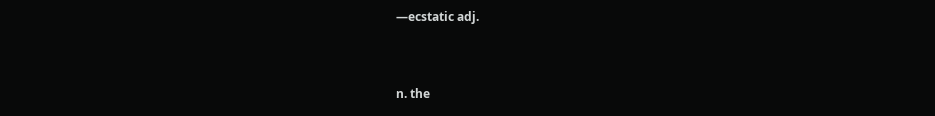—ecstatic adj.


n. the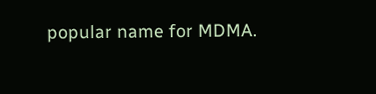popular name for MDMA.